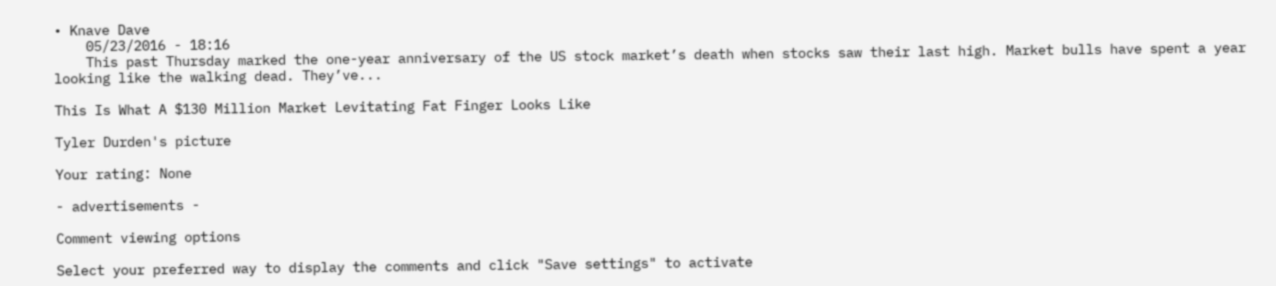• Knave Dave
    05/23/2016 - 18:16
    This past Thursday marked the one-year anniversary of the US stock market’s death when stocks saw their last high. Market bulls have spent a year looking like the walking dead. They’ve...

This Is What A $130 Million Market Levitating Fat Finger Looks Like

Tyler Durden's picture

Your rating: None

- advertisements -

Comment viewing options

Select your preferred way to display the comments and click "Save settings" to activate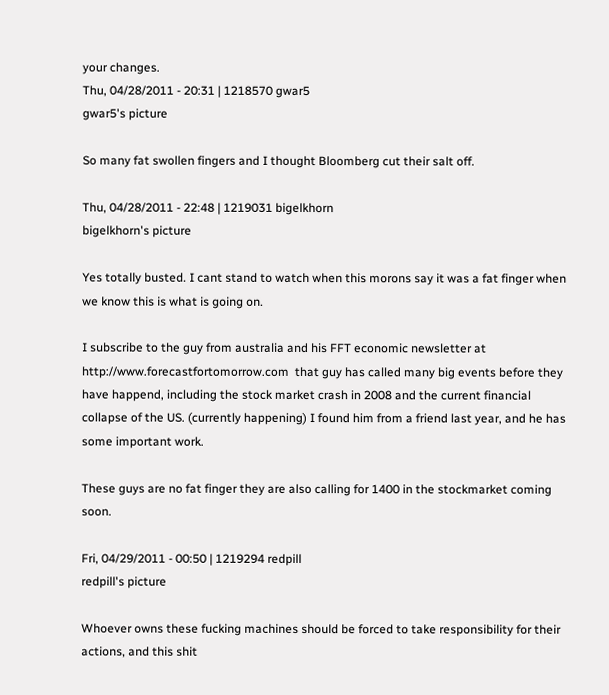your changes.
Thu, 04/28/2011 - 20:31 | 1218570 gwar5
gwar5's picture

So many fat swollen fingers and I thought Bloomberg cut their salt off.

Thu, 04/28/2011 - 22:48 | 1219031 bigelkhorn
bigelkhorn's picture

Yes totally busted. I cant stand to watch when this morons say it was a fat finger when we know this is what is going on.

I subscribe to the guy from australia and his FFT economic newsletter at http://www.forecastfortomorrow.com  that guy has called many big events before they have happend, including the stock market crash in 2008 and the current financial collapse of the US. (currently happening) I found him from a friend last year, and he has some important work.

These guys are no fat finger they are also calling for 1400 in the stockmarket coming soon.

Fri, 04/29/2011 - 00:50 | 1219294 redpill
redpill's picture

Whoever owns these fucking machines should be forced to take responsibility for their actions, and this shit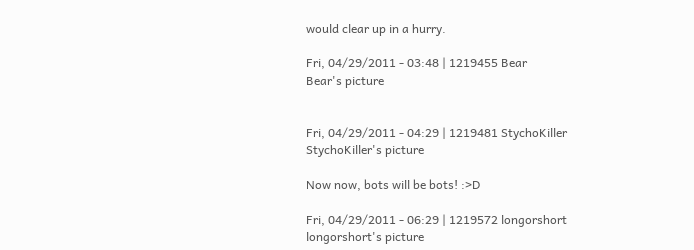would clear up in a hurry.

Fri, 04/29/2011 - 03:48 | 1219455 Bear
Bear's picture


Fri, 04/29/2011 - 04:29 | 1219481 StychoKiller
StychoKiller's picture

Now now, bots will be bots! :>D

Fri, 04/29/2011 - 06:29 | 1219572 longorshort
longorshort's picture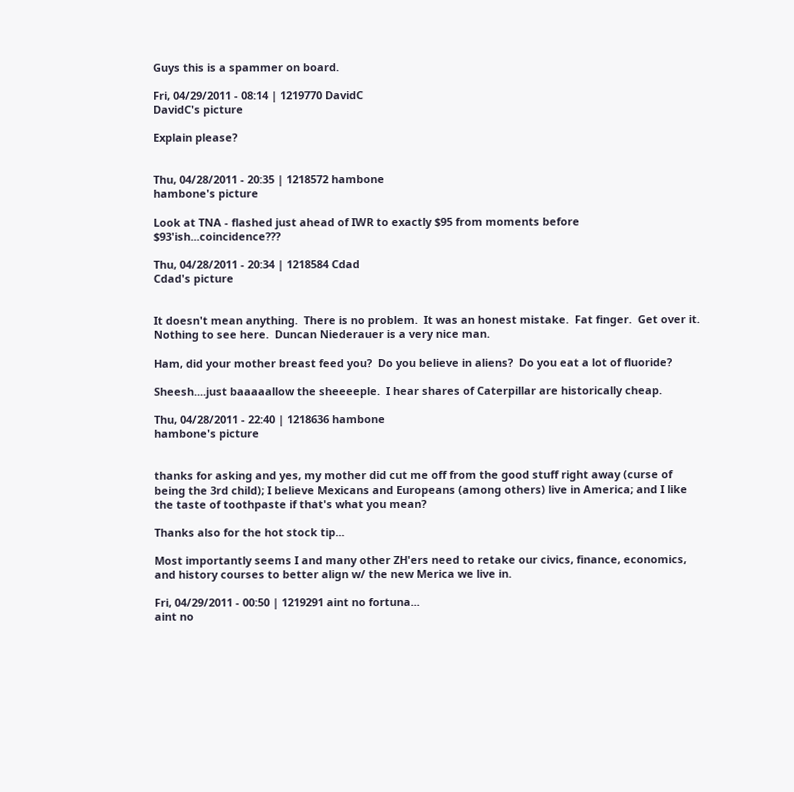Guys this is a spammer on board.

Fri, 04/29/2011 - 08:14 | 1219770 DavidC
DavidC's picture

Explain please?


Thu, 04/28/2011 - 20:35 | 1218572 hambone
hambone's picture

Look at TNA - flashed just ahead of IWR to exactly $95 from moments before $93'ish...coincidence???

Thu, 04/28/2011 - 20:34 | 1218584 Cdad
Cdad's picture


It doesn't mean anything.  There is no problem.  It was an honest mistake.  Fat finger.  Get over it.  Nothing to see here.  Duncan Niederauer is a very nice man.

Ham, did your mother breast feed you?  Do you believe in aliens?  Do you eat a lot of fluoride?

Sheesh....just baaaaallow the sheeeeple.  I hear shares of Caterpillar are historically cheap.

Thu, 04/28/2011 - 22:40 | 1218636 hambone
hambone's picture


thanks for asking and yes, my mother did cut me off from the good stuff right away (curse of being the 3rd child); I believe Mexicans and Europeans (among others) live in America; and I like the taste of toothpaste if that's what you mean?

Thanks also for the hot stock tip...

Most importantly seems I and many other ZH'ers need to retake our civics, finance, economics, and history courses to better align w/ the new Merica we live in.

Fri, 04/29/2011 - 00:50 | 1219291 aint no fortuna...
aint no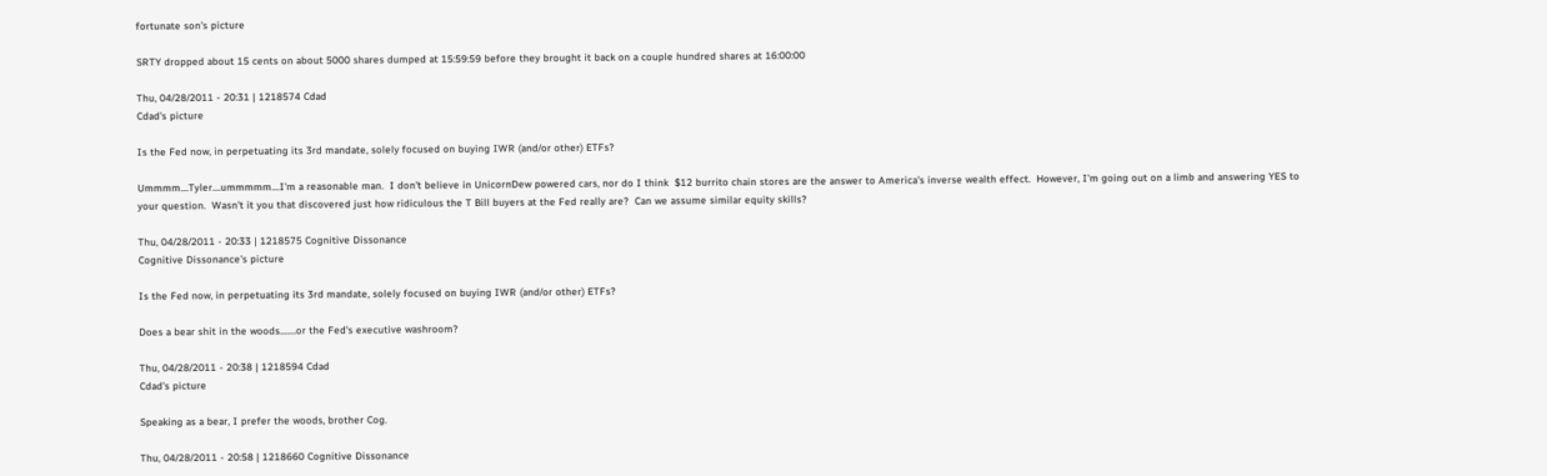fortunate son's picture

SRTY dropped about 15 cents on about 5000 shares dumped at 15:59:59 before they brought it back on a couple hundred shares at 16:00:00

Thu, 04/28/2011 - 20:31 | 1218574 Cdad
Cdad's picture

Is the Fed now, in perpetuating its 3rd mandate, solely focused on buying IWR (and/or other) ETFs?

Ummmm....Tyler....ummmmm....I'm a reasonable man.  I don't believe in UnicornDew powered cars, nor do I think  $12 burrito chain stores are the answer to America's inverse wealth effect.  However, I'm going out on a limb and answering YES to your question.  Wasn't it you that discovered just how ridiculous the T Bill buyers at the Fed really are?  Can we assume similar equity skills?

Thu, 04/28/2011 - 20:33 | 1218575 Cognitive Dissonance
Cognitive Dissonance's picture

Is the Fed now, in perpetuating its 3rd mandate, solely focused on buying IWR (and/or other) ETFs?

Does a bear shit in the woods........or the Fed's executive washroom?

Thu, 04/28/2011 - 20:38 | 1218594 Cdad
Cdad's picture

Speaking as a bear, I prefer the woods, brother Cog.

Thu, 04/28/2011 - 20:58 | 1218660 Cognitive Dissonance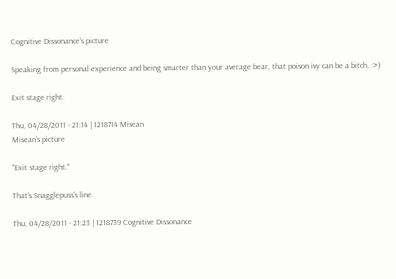Cognitive Dissonance's picture

Speaking from personal experience and being smarter than your average bear, that poison ivy can be a bitch. :>)

Exit stage right.

Thu, 04/28/2011 - 21:14 | 1218714 Misean
Misean's picture

"Exit stage right."

That's Snagglepuss's line.

Thu, 04/28/2011 - 21:23 | 1218739 Cognitive Dissonance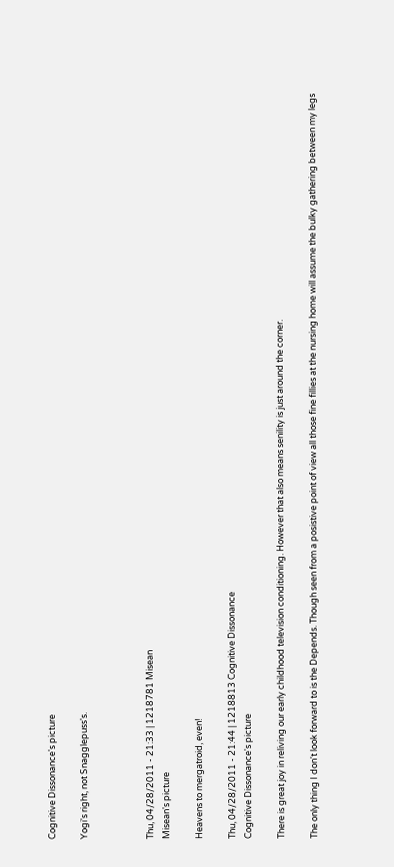Cognitive Dissonance's picture

Yogi's right, not Snagglepuss's.



Thu, 04/28/2011 - 21:33 | 1218781 Misean
Misean's picture

Heavens to mergatroid, even!

Thu, 04/28/2011 - 21:44 | 1218813 Cognitive Dissonance
Cognitive Dissonance's picture

There is great joy in reliving our early childhood television conditioning. However that also means senility is just around the corner.

The only thing I don't look forward to is the Depends. Though seen from a posistive point of view all those fine fillies at the nursing home will assume the bulky gathering between my legs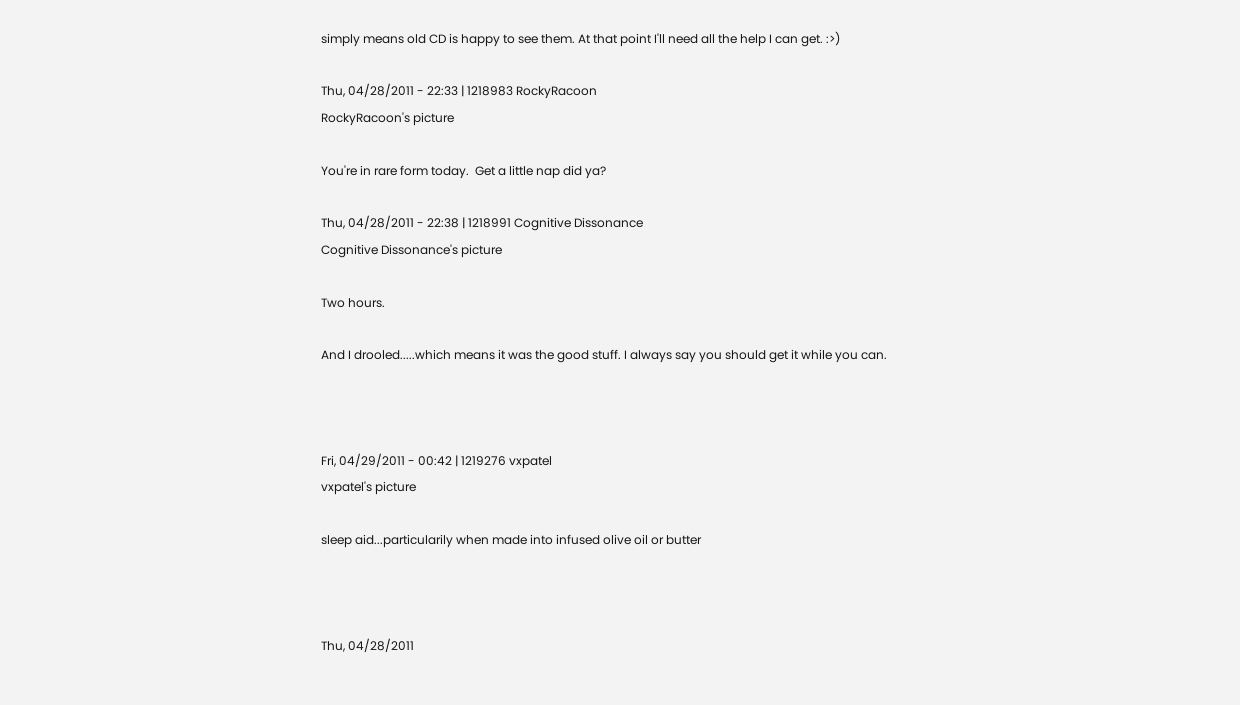simply means old CD is happy to see them. At that point I'll need all the help I can get. :>)

Thu, 04/28/2011 - 22:33 | 1218983 RockyRacoon
RockyRacoon's picture

You're in rare form today.  Get a little nap did ya?

Thu, 04/28/2011 - 22:38 | 1218991 Cognitive Dissonance
Cognitive Dissonance's picture

Two hours.

And I drooled.....which means it was the good stuff. I always say you should get it while you can.



Fri, 04/29/2011 - 00:42 | 1219276 vxpatel
vxpatel's picture

sleep aid...particularily when made into infused olive oil or butter



Thu, 04/28/2011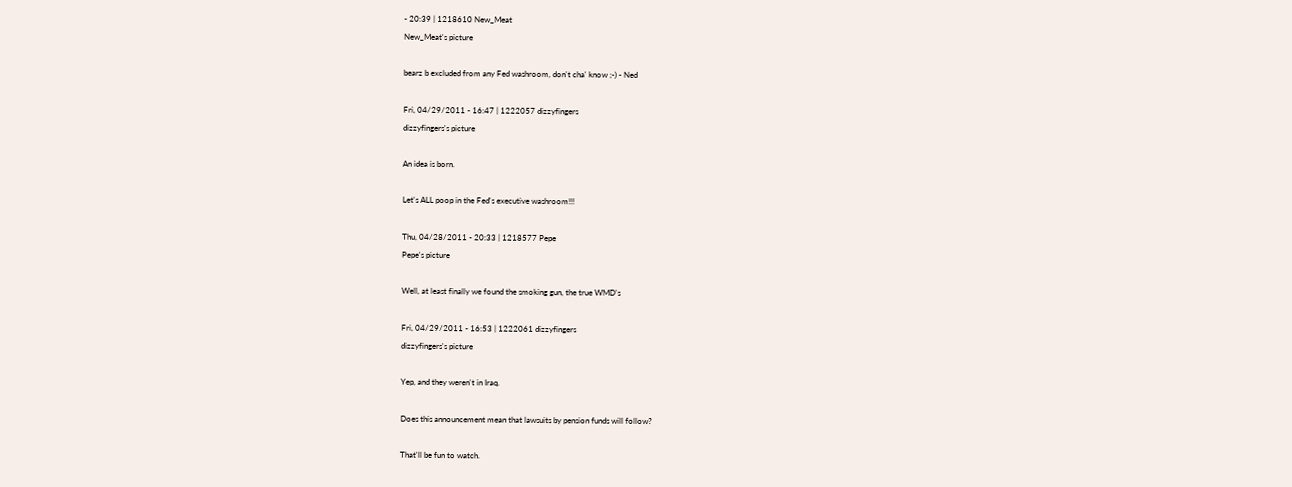- 20:39 | 1218610 New_Meat
New_Meat's picture

bearz b excluded from any Fed washroom, don't cha' know ;-) - Ned

Fri, 04/29/2011 - 16:47 | 1222057 dizzyfingers
dizzyfingers's picture

An idea is born.

Let's ALL poop in the Fed's executive washroom!!!

Thu, 04/28/2011 - 20:33 | 1218577 Pepe
Pepe's picture

Well, at least finally we found the smoking gun, the true WMD's

Fri, 04/29/2011 - 16:53 | 1222061 dizzyfingers
dizzyfingers's picture

Yep, and they weren't in Iraq.

Does this announcement mean that lawsuits by pension funds will follow?

That'll be fun to watch.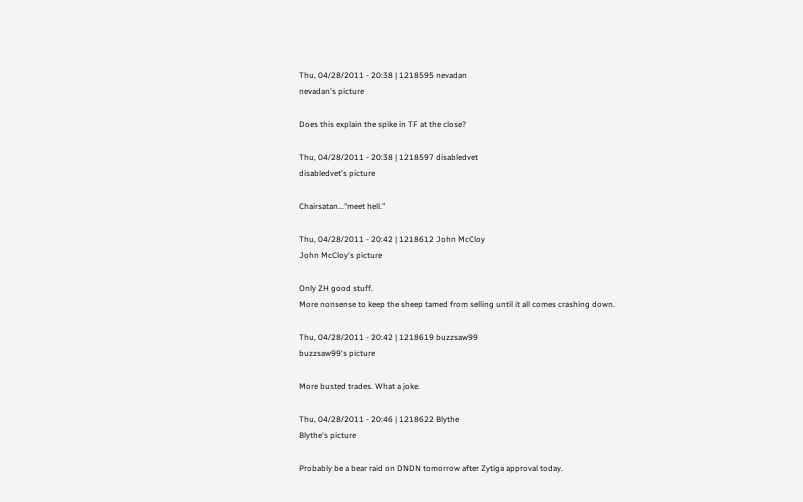Thu, 04/28/2011 - 20:38 | 1218595 nevadan
nevadan's picture

Does this explain the spike in TF at the close?

Thu, 04/28/2011 - 20:38 | 1218597 disabledvet
disabledvet's picture

Chairsatan..."meet hell."

Thu, 04/28/2011 - 20:42 | 1218612 John McCloy
John McCloy's picture

Only ZH good stuff.
More nonsense to keep the sheep tamed from selling until it all comes crashing down.

Thu, 04/28/2011 - 20:42 | 1218619 buzzsaw99
buzzsaw99's picture

More busted trades. What a joke.

Thu, 04/28/2011 - 20:46 | 1218622 Blythe
Blythe's picture

Probably be a bear raid on DNDN tomorrow after Zytiga approval today.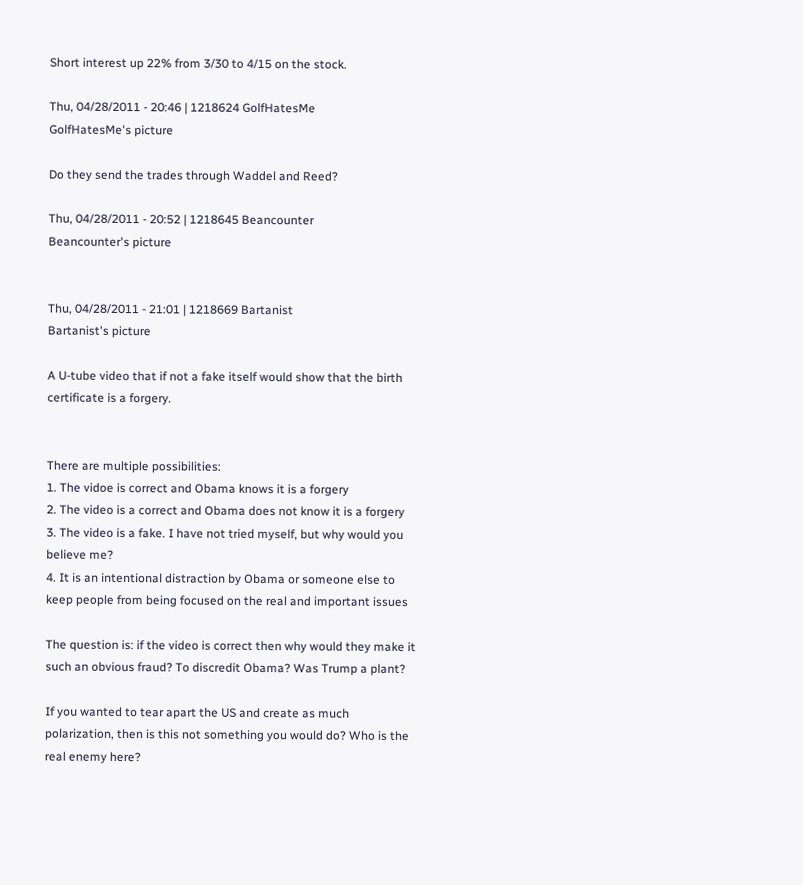Short interest up 22% from 3/30 to 4/15 on the stock.

Thu, 04/28/2011 - 20:46 | 1218624 GolfHatesMe
GolfHatesMe's picture

Do they send the trades through Waddel and Reed?

Thu, 04/28/2011 - 20:52 | 1218645 Beancounter
Beancounter's picture


Thu, 04/28/2011 - 21:01 | 1218669 Bartanist
Bartanist's picture

A U-tube video that if not a fake itself would show that the birth certificate is a forgery.


There are multiple possibilities:
1. The vidoe is correct and Obama knows it is a forgery
2. The video is a correct and Obama does not know it is a forgery
3. The video is a fake. I have not tried myself, but why would you believe me?
4. It is an intentional distraction by Obama or someone else to keep people from being focused on the real and important issues

The question is: if the video is correct then why would they make it such an obvious fraud? To discredit Obama? Was Trump a plant?

If you wanted to tear apart the US and create as much polarization, then is this not something you would do? Who is the real enemy here?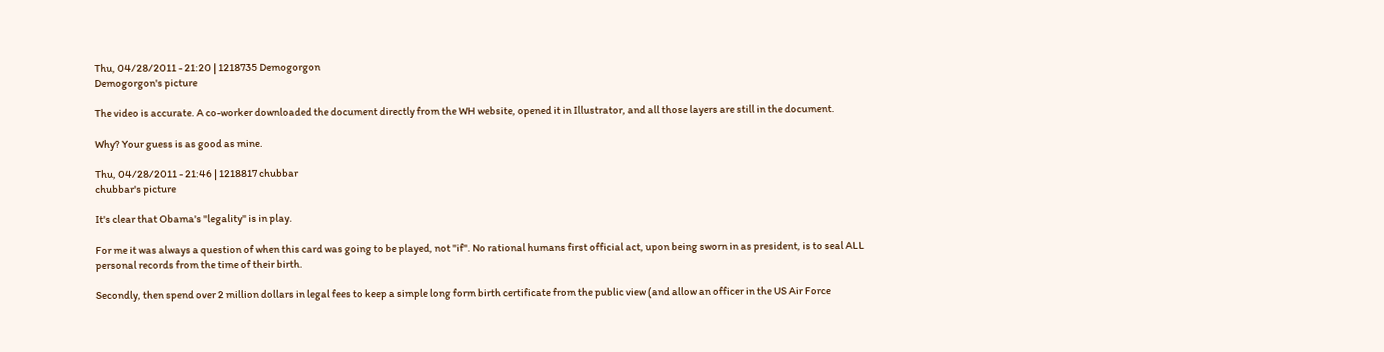Thu, 04/28/2011 - 21:20 | 1218735 Demogorgon
Demogorgon's picture

The video is accurate. A co-worker downloaded the document directly from the WH website, opened it in Illustrator, and all those layers are still in the document.

Why? Your guess is as good as mine.

Thu, 04/28/2011 - 21:46 | 1218817 chubbar
chubbar's picture

It's clear that Obama's "legality" is in play.

For me it was always a question of when this card was going to be played, not "if". No rational humans first official act, upon being sworn in as president, is to seal ALL personal records from the time of their birth.

Secondly, then spend over 2 million dollars in legal fees to keep a simple long form birth certificate from the public view (and allow an officer in the US Air Force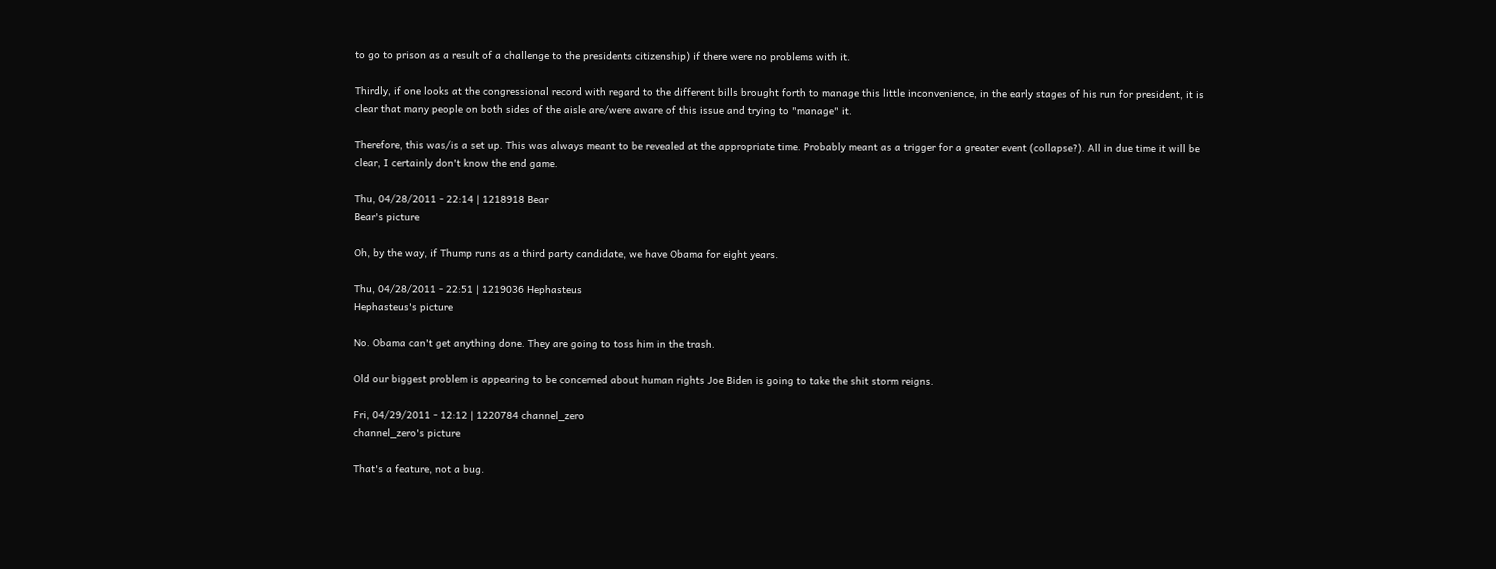to go to prison as a result of a challenge to the presidents citizenship) if there were no problems with it.

Thirdly, if one looks at the congressional record with regard to the different bills brought forth to manage this little inconvenience, in the early stages of his run for president, it is clear that many people on both sides of the aisle are/were aware of this issue and trying to "manage" it.

Therefore, this was/is a set up. This was always meant to be revealed at the appropriate time. Probably meant as a trigger for a greater event (collapse?). All in due time it will be clear, I certainly don't know the end game.

Thu, 04/28/2011 - 22:14 | 1218918 Bear
Bear's picture

Oh, by the way, if Thump runs as a third party candidate, we have Obama for eight years.

Thu, 04/28/2011 - 22:51 | 1219036 Hephasteus
Hephasteus's picture

No. Obama can't get anything done. They are going to toss him in the trash.

Old our biggest problem is appearing to be concerned about human rights Joe Biden is going to take the shit storm reigns.

Fri, 04/29/2011 - 12:12 | 1220784 channel_zero
channel_zero's picture

That's a feature, not a bug.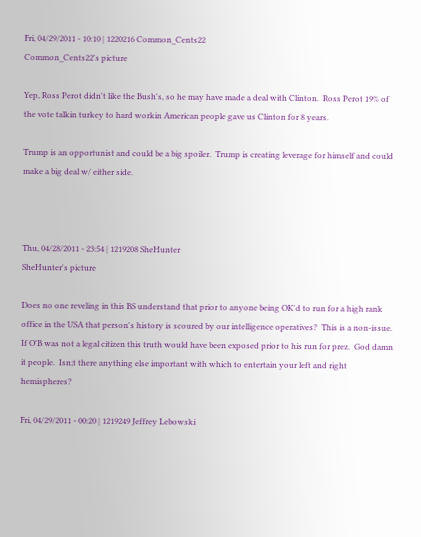Fri, 04/29/2011 - 10:10 | 1220216 Common_Cents22
Common_Cents22's picture

Yep, Ross Perot didn't like the Bush's, so he may have made a deal with Clinton.  Ross Perot 19% of the vote talkin turkey to hard workin American people gave us Clinton for 8 years.

Trump is an opportunist and could be a big spoiler.  Trump is creating leverage for himself and could make a big deal w/ either side.



Thu, 04/28/2011 - 23:54 | 1219208 SheHunter
SheHunter's picture

Does no one reveling in this BS understand that prior to anyone being OK'd to run for a high rank office in the USA that person's history is scoured by our intelligence operatives?  This is a non-issue.  If O'B was not a legal citizen this truth would have been exposed prior to his run for prez.  God damn it people.  Isn;t there anything else important with which to entertain your left and right hemispheres?

Fri, 04/29/2011 - 00:20 | 1219249 Jeffrey Lebowski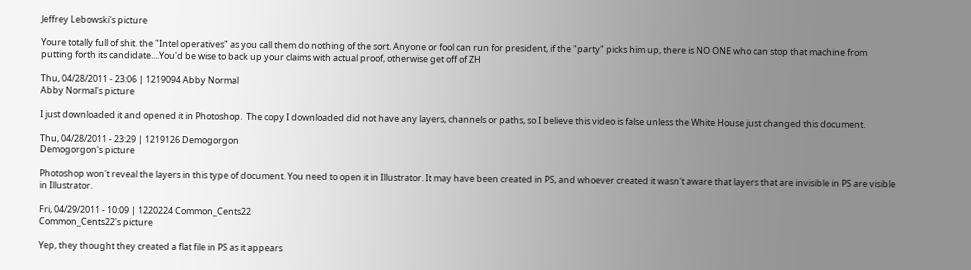Jeffrey Lebowski's picture

Youre totally full of shit. the "Intel operatives" as you call them do nothing of the sort. Anyone or fool can run for president, if the "party" picks him up, there is NO ONE who can stop that machine from putting forth its candidate....You'd be wise to back up your claims with actual proof, otherwise get off of ZH

Thu, 04/28/2011 - 23:06 | 1219094 Abby Normal
Abby Normal's picture

I just downloaded it and opened it in Photoshop.  The copy I downloaded did not have any layers, channels or paths, so I believe this video is false unless the White House just changed this document.

Thu, 04/28/2011 - 23:29 | 1219126 Demogorgon
Demogorgon's picture

Photoshop won't reveal the layers in this type of document. You need to open it in Illustrator. It may have been created in PS, and whoever created it wasn't aware that layers that are invisible in PS are visible in Illustrator.

Fri, 04/29/2011 - 10:09 | 1220224 Common_Cents22
Common_Cents22's picture

Yep, they thought they created a flat file in PS as it appears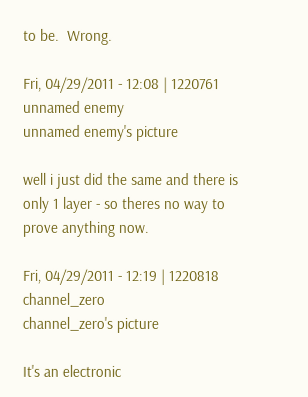to be.  Wrong.

Fri, 04/29/2011 - 12:08 | 1220761 unnamed enemy
unnamed enemy's picture

well i just did the same and there is only 1 layer - so theres no way to prove anything now.

Fri, 04/29/2011 - 12:19 | 1220818 channel_zero
channel_zero's picture

It's an electronic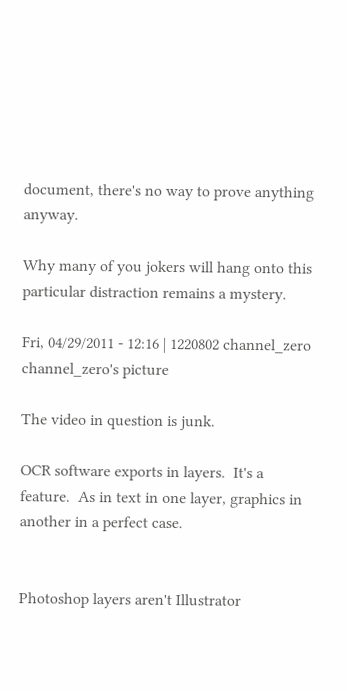document, there's no way to prove anything anyway.

Why many of you jokers will hang onto this particular distraction remains a mystery.

Fri, 04/29/2011 - 12:16 | 1220802 channel_zero
channel_zero's picture

The video in question is junk.

OCR software exports in layers.  It's a feature.  As in text in one layer, graphics in another in a perfect case.


Photoshop layers aren't Illustrator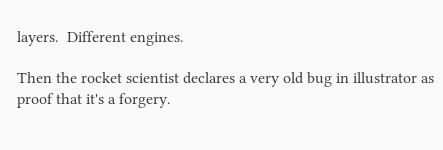layers.  Different engines.

Then the rocket scientist declares a very old bug in illustrator as proof that it's a forgery.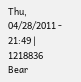Thu, 04/28/2011 - 21:49 | 1218836 Bear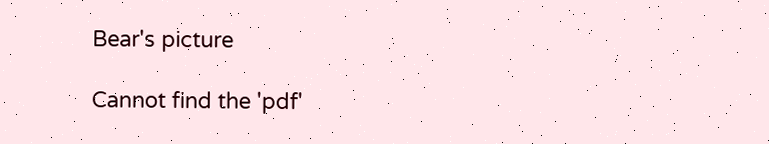Bear's picture

Cannot find the 'pdf'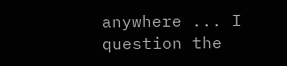anywhere ... I question the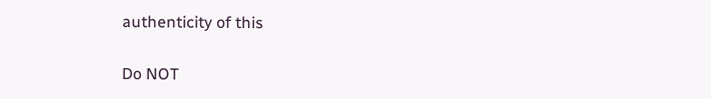authenticity of this

Do NOT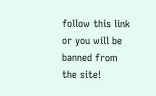follow this link or you will be banned from the site!